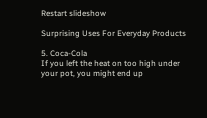Restart slideshow

Surprising Uses For Everyday Products

5. Coca-Cola
If you left the heat on too high under your pot, you might end up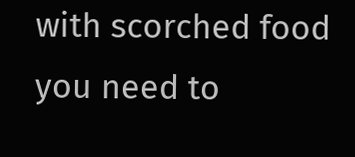with scorched food you need to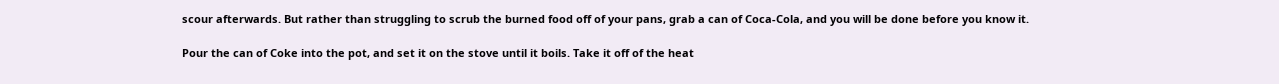scour afterwards. But rather than struggling to scrub the burned food off of your pans, grab a can of Coca-Cola, and you will be done before you know it.

Pour the can of Coke into the pot, and set it on the stove until it boils. Take it off of the heat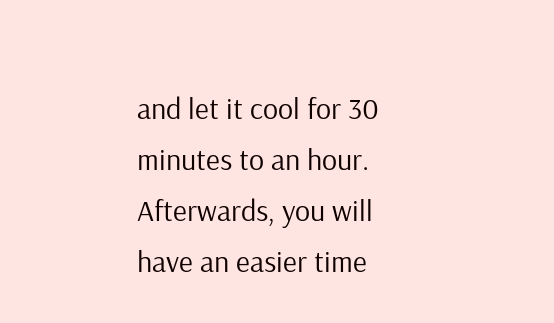and let it cool for 30 minutes to an hour. Afterwards, you will have an easier time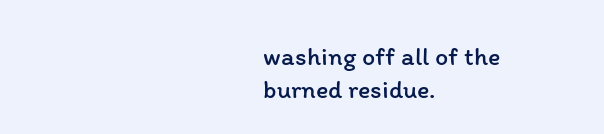washing off all of the burned residue.